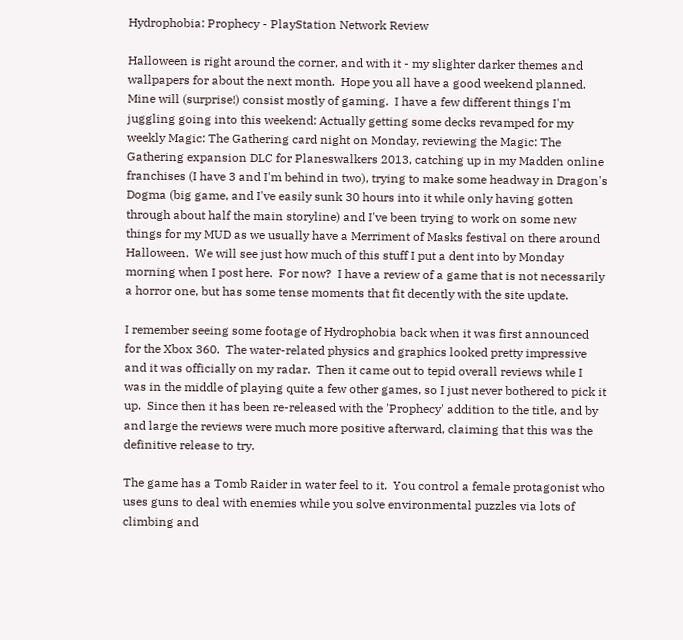Hydrophobia: Prophecy - PlayStation Network Review

Halloween is right around the corner, and with it - my slighter darker themes and wallpapers for about the next month.  Hope you all have a good weekend planned.  Mine will (surprise!) consist mostly of gaming.  I have a few different things I'm juggling going into this weekend: Actually getting some decks revamped for my weekly Magic: The Gathering card night on Monday, reviewing the Magic: The Gathering expansion DLC for Planeswalkers 2013, catching up in my Madden online franchises (I have 3 and I'm behind in two), trying to make some headway in Dragon's Dogma (big game, and I've easily sunk 30 hours into it while only having gotten through about half the main storyline) and I've been trying to work on some new things for my MUD as we usually have a Merriment of Masks festival on there around Halloween.  We will see just how much of this stuff I put a dent into by Monday morning when I post here.  For now?  I have a review of a game that is not necessarily a horror one, but has some tense moments that fit decently with the site update.

I remember seeing some footage of Hydrophobia back when it was first announced for the Xbox 360.  The water-related physics and graphics looked pretty impressive and it was officially on my radar.  Then it came out to tepid overall reviews while I was in the middle of playing quite a few other games, so I just never bothered to pick it up.  Since then it has been re-released with the 'Prophecy' addition to the title, and by and large the reviews were much more positive afterward, claiming that this was the definitive release to try.

The game has a Tomb Raider in water feel to it.  You control a female protagonist who uses guns to deal with enemies while you solve environmental puzzles via lots of climbing and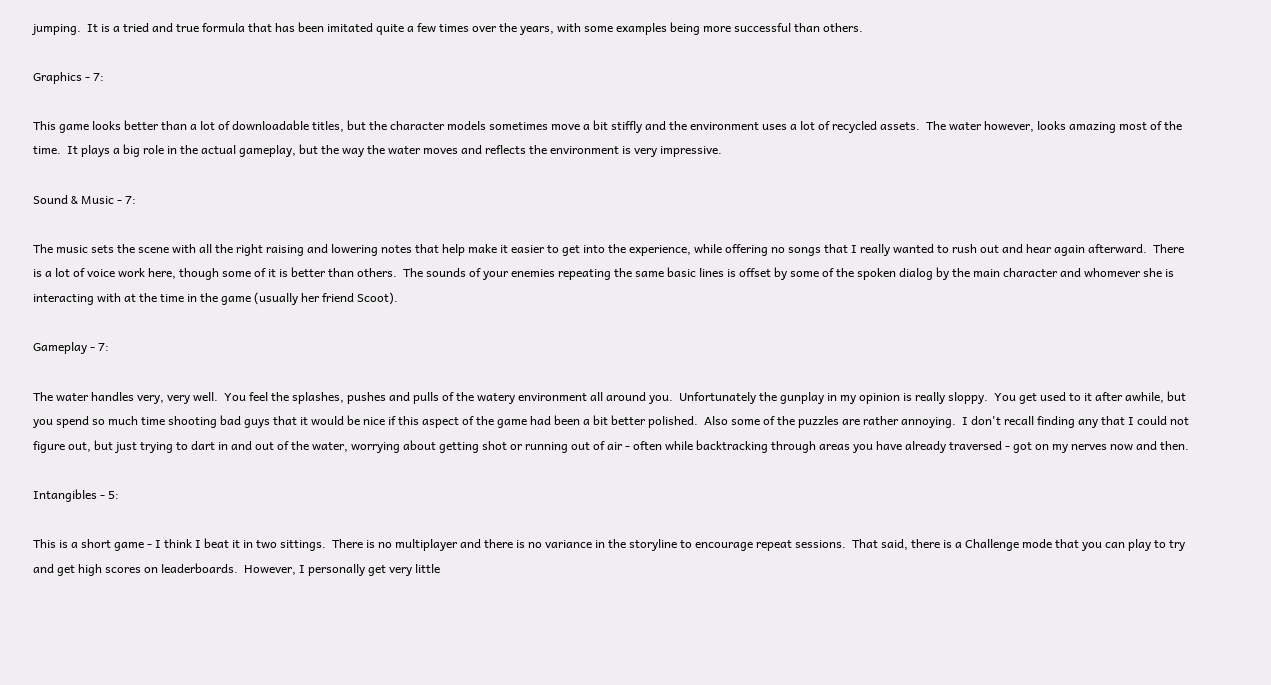jumping.  It is a tried and true formula that has been imitated quite a few times over the years, with some examples being more successful than others.

Graphics - 7:

This game looks better than a lot of downloadable titles, but the character models sometimes move a bit stiffly and the environment uses a lot of recycled assets.  The water however, looks amazing most of the time.  It plays a big role in the actual gameplay, but the way the water moves and reflects the environment is very impressive.

Sound & Music - 7:

The music sets the scene with all the right raising and lowering notes that help make it easier to get into the experience, while offering no songs that I really wanted to rush out and hear again afterward.  There is a lot of voice work here, though some of it is better than others.  The sounds of your enemies repeating the same basic lines is offset by some of the spoken dialog by the main character and whomever she is interacting with at the time in the game (usually her friend Scoot).

Gameplay - 7:

The water handles very, very well.  You feel the splashes, pushes and pulls of the watery environment all around you.  Unfortunately the gunplay in my opinion is really sloppy.  You get used to it after awhile, but you spend so much time shooting bad guys that it would be nice if this aspect of the game had been a bit better polished.  Also some of the puzzles are rather annoying.  I don't recall finding any that I could not figure out, but just trying to dart in and out of the water, worrying about getting shot or running out of air - often while backtracking through areas you have already traversed - got on my nerves now and then.

Intangibles - 5:

This is a short game - I think I beat it in two sittings.  There is no multiplayer and there is no variance in the storyline to encourage repeat sessions.  That said, there is a Challenge mode that you can play to try and get high scores on leaderboards.  However, I personally get very little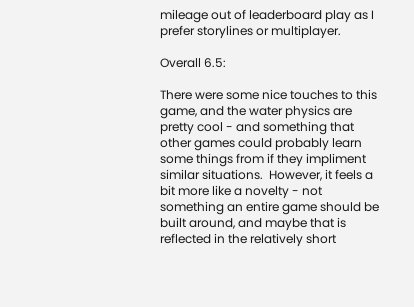mileage out of leaderboard play as I prefer storylines or multiplayer.

Overall 6.5:

There were some nice touches to this game, and the water physics are pretty cool - and something that other games could probably learn some things from if they impliment similar situations.  However, it feels a bit more like a novelty - not something an entire game should be built around, and maybe that is reflected in the relatively short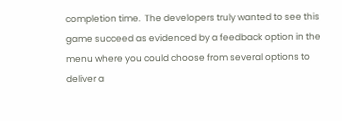completion time.  The developers truly wanted to see this game succeed as evidenced by a feedback option in the menu where you could choose from several options to deliver a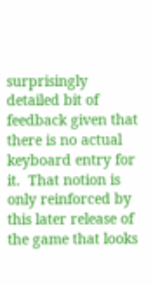surprisingly detailed bit of feedback given that there is no actual keyboard entry for it.  That notion is only reinforced by this later release of the game that looks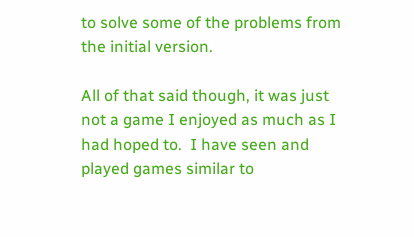to solve some of the problems from the initial version.

All of that said though, it was just not a game I enjoyed as much as I had hoped to.  I have seen and played games similar to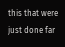this that were just done far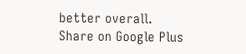better overall.
Share on Google Plus